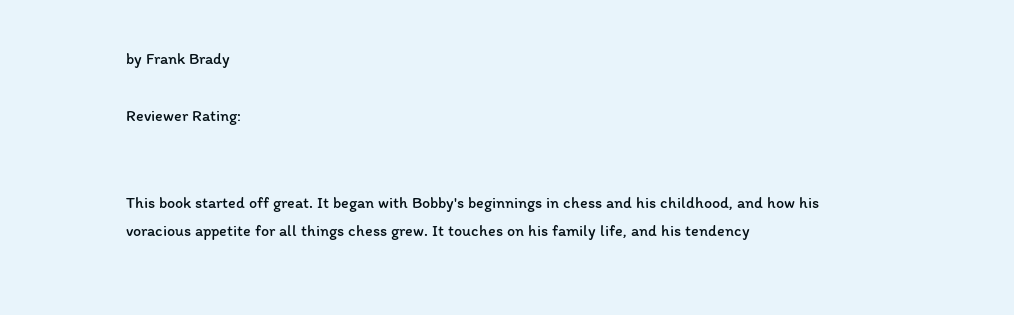by Frank Brady

Reviewer Rating:


This book started off great. It began with Bobby's beginnings in chess and his childhood, and how his voracious appetite for all things chess grew. It touches on his family life, and his tendency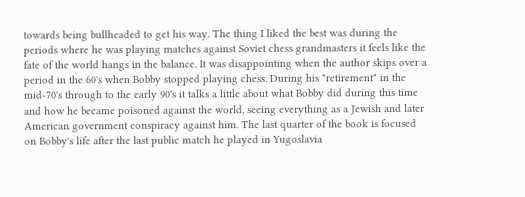towards being bullheaded to get his way. The thing I liked the best was during the periods where he was playing matches against Soviet chess grandmasters it feels like the fate of the world hangs in the balance. It was disappointing when the author skips over a period in the 60's when Bobby stopped playing chess. During his "retirement" in the mid-70's through to the early 90's it talks a little about what Bobby did during this time and how he became poisoned against the world, seeing everything as a Jewish and later American government conspiracy against him. The last quarter of the book is focused on Bobby's life after the last public match he played in Yugoslavia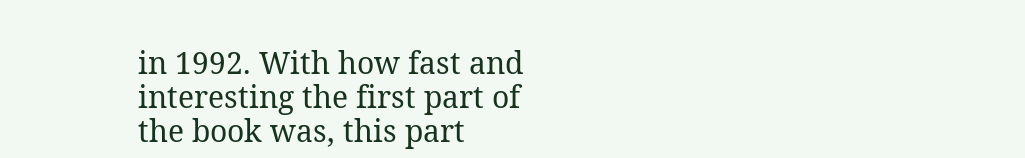in 1992. With how fast and interesting the first part of the book was, this part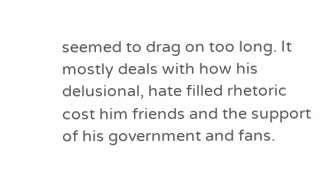seemed to drag on too long. It mostly deals with how his delusional, hate filled rhetoric cost him friends and the support of his government and fans.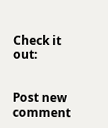Check it out:


Post new comment